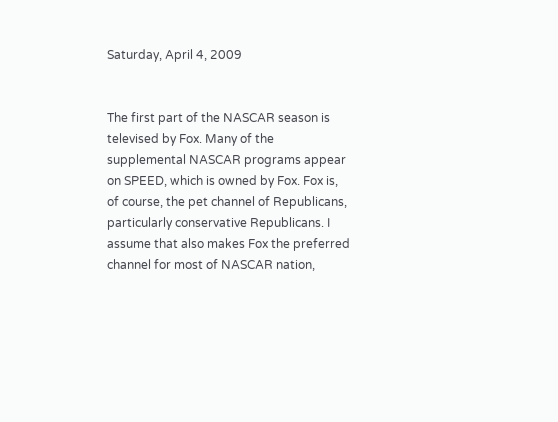Saturday, April 4, 2009


The first part of the NASCAR season is televised by Fox. Many of the supplemental NASCAR programs appear on SPEED, which is owned by Fox. Fox is, of course, the pet channel of Republicans, particularly conservative Republicans. I assume that also makes Fox the preferred channel for most of NASCAR nation,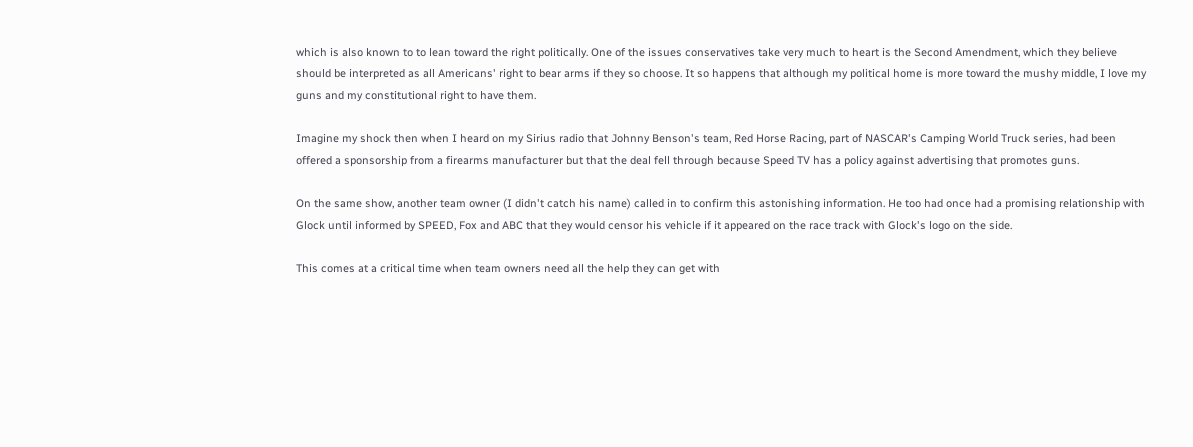which is also known to to lean toward the right politically. One of the issues conservatives take very much to heart is the Second Amendment, which they believe should be interpreted as all Americans' right to bear arms if they so choose. It so happens that although my political home is more toward the mushy middle, I love my guns and my constitutional right to have them.

Imagine my shock then when I heard on my Sirius radio that Johnny Benson's team, Red Horse Racing, part of NASCAR's Camping World Truck series, had been offered a sponsorship from a firearms manufacturer but that the deal fell through because Speed TV has a policy against advertising that promotes guns.

On the same show, another team owner (I didn't catch his name) called in to confirm this astonishing information. He too had once had a promising relationship with Glock until informed by SPEED, Fox and ABC that they would censor his vehicle if it appeared on the race track with Glock's logo on the side.

This comes at a critical time when team owners need all the help they can get with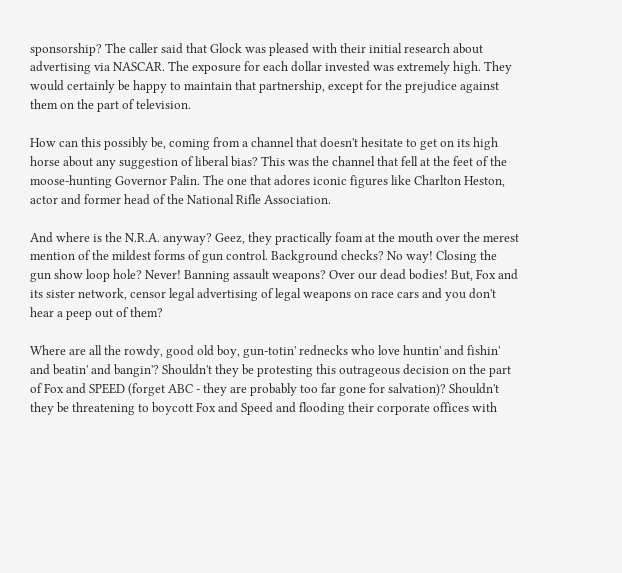sponsorship? The caller said that Glock was pleased with their initial research about advertising via NASCAR. The exposure for each dollar invested was extremely high. They would certainly be happy to maintain that partnership, except for the prejudice against them on the part of television.

How can this possibly be, coming from a channel that doesn't hesitate to get on its high horse about any suggestion of liberal bias? This was the channel that fell at the feet of the moose-hunting Governor Palin. The one that adores iconic figures like Charlton Heston, actor and former head of the National Rifle Association.

And where is the N.R.A. anyway? Geez, they practically foam at the mouth over the merest mention of the mildest forms of gun control. Background checks? No way! Closing the gun show loop hole? Never! Banning assault weapons? Over our dead bodies! But, Fox and its sister network, censor legal advertising of legal weapons on race cars and you don't hear a peep out of them?

Where are all the rowdy, good old boy, gun-totin' rednecks who love huntin' and fishin' and beatin' and bangin'? Shouldn't they be protesting this outrageous decision on the part of Fox and SPEED (forget ABC - they are probably too far gone for salvation)? Shouldn't they be threatening to boycott Fox and Speed and flooding their corporate offices with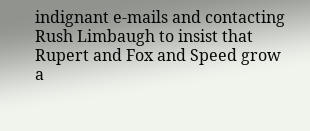indignant e-mails and contacting Rush Limbaugh to insist that Rupert and Fox and Speed grow a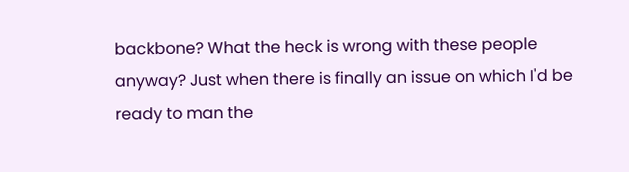backbone? What the heck is wrong with these people anyway? Just when there is finally an issue on which I'd be ready to man the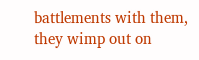battlements with them, they wimp out on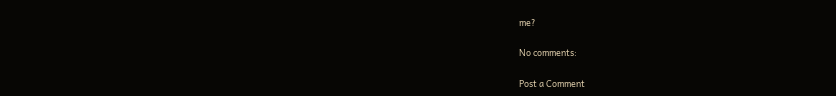me?

No comments:

Post a Comment